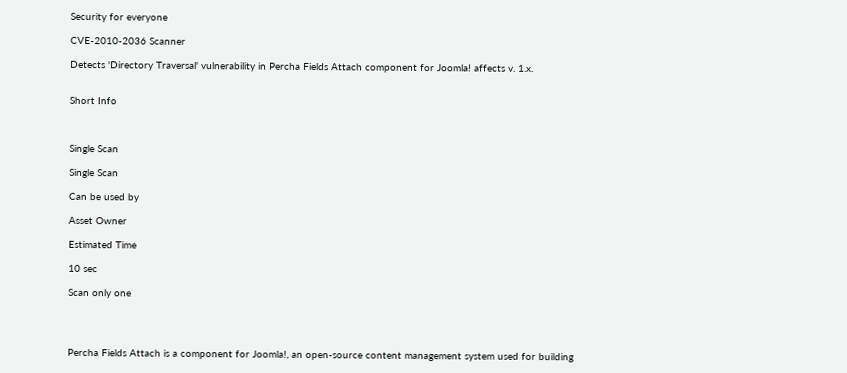Security for everyone

CVE-2010-2036 Scanner

Detects 'Directory Traversal' vulnerability in Percha Fields Attach component for Joomla! affects v. 1.x.


Short Info



Single Scan

Single Scan

Can be used by

Asset Owner

Estimated Time

10 sec

Scan only one




Percha Fields Attach is a component for Joomla!, an open-source content management system used for building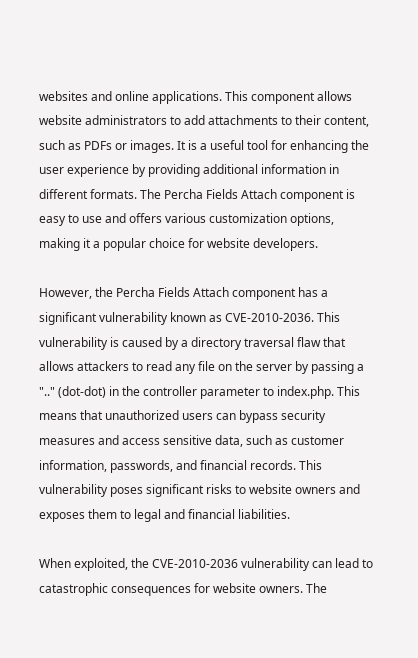websites and online applications. This component allows website administrators to add attachments to their content, such as PDFs or images. It is a useful tool for enhancing the user experience by providing additional information in different formats. The Percha Fields Attach component is easy to use and offers various customization options, making it a popular choice for website developers.

However, the Percha Fields Attach component has a significant vulnerability known as CVE-2010-2036. This vulnerability is caused by a directory traversal flaw that allows attackers to read any file on the server by passing a ".." (dot-dot) in the controller parameter to index.php. This means that unauthorized users can bypass security measures and access sensitive data, such as customer information, passwords, and financial records. This vulnerability poses significant risks to website owners and exposes them to legal and financial liabilities.

When exploited, the CVE-2010-2036 vulnerability can lead to catastrophic consequences for website owners. The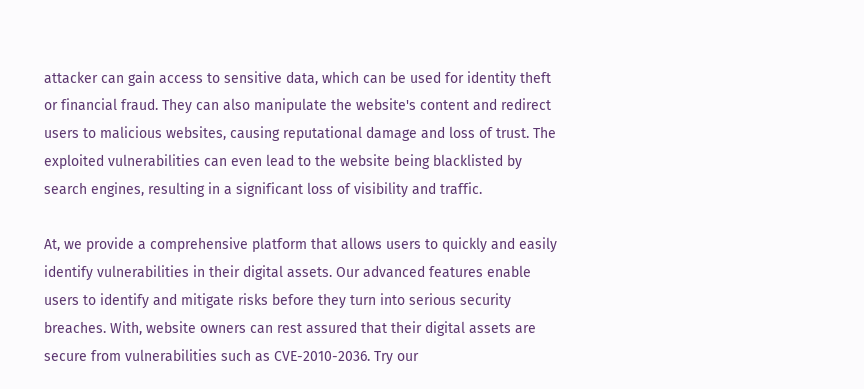attacker can gain access to sensitive data, which can be used for identity theft or financial fraud. They can also manipulate the website's content and redirect users to malicious websites, causing reputational damage and loss of trust. The exploited vulnerabilities can even lead to the website being blacklisted by search engines, resulting in a significant loss of visibility and traffic.

At, we provide a comprehensive platform that allows users to quickly and easily identify vulnerabilities in their digital assets. Our advanced features enable users to identify and mitigate risks before they turn into serious security breaches. With, website owners can rest assured that their digital assets are secure from vulnerabilities such as CVE-2010-2036. Try our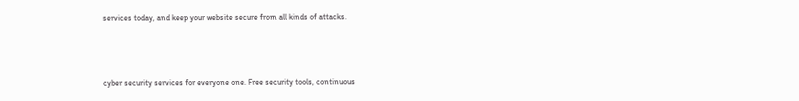services today, and keep your website secure from all kinds of attacks.



cyber security services for everyone one. Free security tools, continuous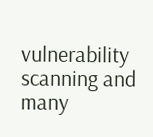vulnerability scanning and many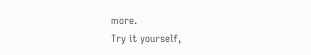more.
Try it yourself,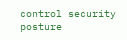control security posture